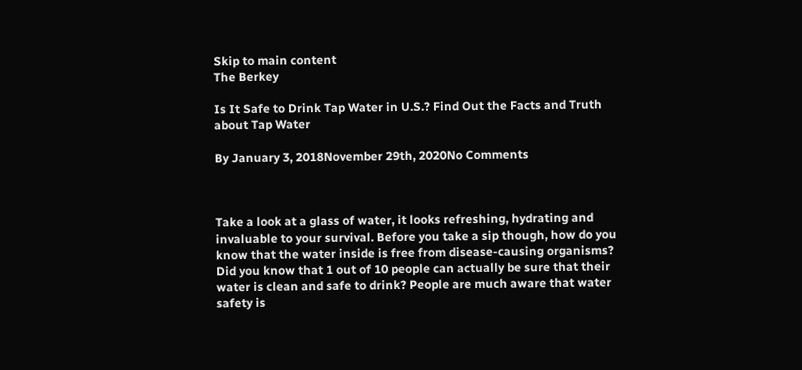Skip to main content
The Berkey

Is It Safe to Drink Tap Water in U.S.? Find Out the Facts and Truth about Tap Water

By January 3, 2018November 29th, 2020No Comments



Take a look at a glass of water, it looks refreshing, hydrating and invaluable to your survival. Before you take a sip though, how do you know that the water inside is free from disease-causing organisms? Did you know that 1 out of 10 people can actually be sure that their water is clean and safe to drink? People are much aware that water safety is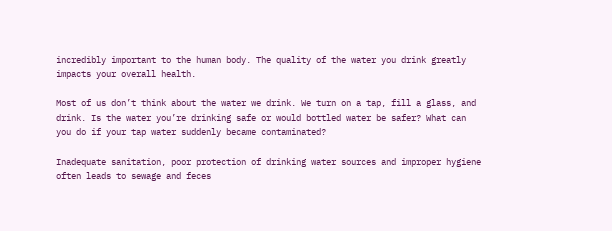incredibly important to the human body. The quality of the water you drink greatly impacts your overall health.

Most of us don’t think about the water we drink. We turn on a tap, fill a glass, and drink. Is the water you’re drinking safe or would bottled water be safer? What can you do if your tap water suddenly became contaminated?

Inadequate sanitation, poor protection of drinking water sources and improper hygiene often leads to sewage and feces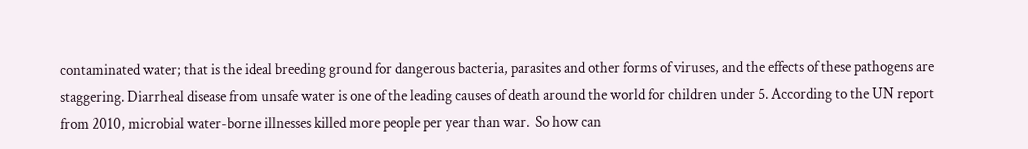contaminated water; that is the ideal breeding ground for dangerous bacteria, parasites and other forms of viruses, and the effects of these pathogens are staggering. Diarrheal disease from unsafe water is one of the leading causes of death around the world for children under 5. According to the UN report from 2010, microbial water-borne illnesses killed more people per year than war.  So how can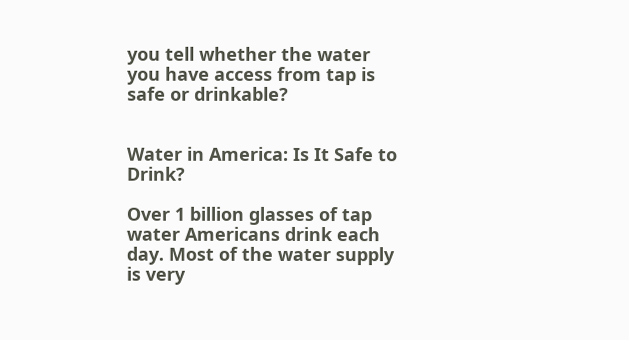you tell whether the water you have access from tap is safe or drinkable?


Water in America: Is It Safe to Drink?

Over 1 billion glasses of tap water Americans drink each day. Most of the water supply is very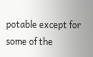potable except for some of the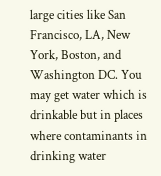large cities like San Francisco, LA, New York, Boston, and Washington DC. You may get water which is drinkable but in places where contaminants in drinking water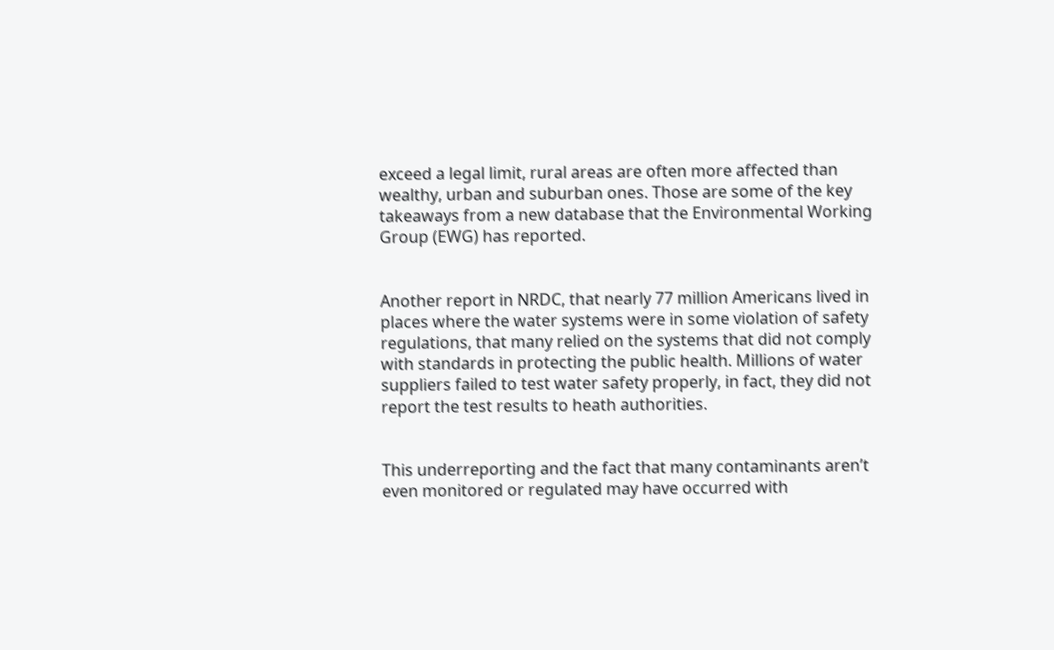exceed a legal limit, rural areas are often more affected than wealthy, urban and suburban ones. Those are some of the key takeaways from a new database that the Environmental Working Group (EWG) has reported.


Another report in NRDC, that nearly 77 million Americans lived in places where the water systems were in some violation of safety regulations, that many relied on the systems that did not comply with standards in protecting the public health. Millions of water suppliers failed to test water safety properly, in fact, they did not report the test results to heath authorities.


This underreporting and the fact that many contaminants aren’t even monitored or regulated may have occurred with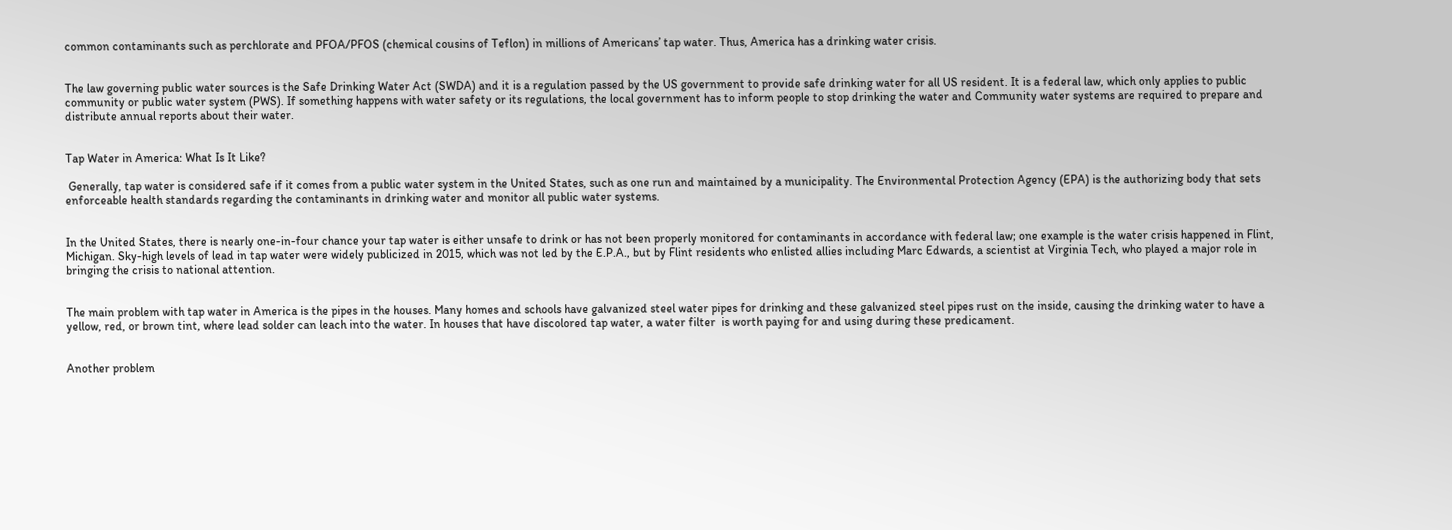common contaminants such as perchlorate and PFOA/PFOS (chemical cousins of Teflon) in millions of Americans’ tap water. Thus, America has a drinking water crisis.


The law governing public water sources is the Safe Drinking Water Act (SWDA) and it is a regulation passed by the US government to provide safe drinking water for all US resident. It is a federal law, which only applies to public community or public water system (PWS). If something happens with water safety or its regulations, the local government has to inform people to stop drinking the water and Community water systems are required to prepare and distribute annual reports about their water.


Tap Water in America: What Is It Like?

 Generally, tap water is considered safe if it comes from a public water system in the United States, such as one run and maintained by a municipality. The Environmental Protection Agency (EPA) is the authorizing body that sets enforceable health standards regarding the contaminants in drinking water and monitor all public water systems.


In the United States, there is nearly one-in-four chance your tap water is either unsafe to drink or has not been properly monitored for contaminants in accordance with federal law; one example is the water crisis happened in Flint, Michigan. Sky-high levels of lead in tap water were widely publicized in 2015, which was not led by the E.P.A., but by Flint residents who enlisted allies including Marc Edwards, a scientist at Virginia Tech, who played a major role in bringing the crisis to national attention.


The main problem with tap water in America is the pipes in the houses. Many homes and schools have galvanized steel water pipes for drinking and these galvanized steel pipes rust on the inside, causing the drinking water to have a yellow, red, or brown tint, where lead solder can leach into the water. In houses that have discolored tap water, a water filter  is worth paying for and using during these predicament.


Another problem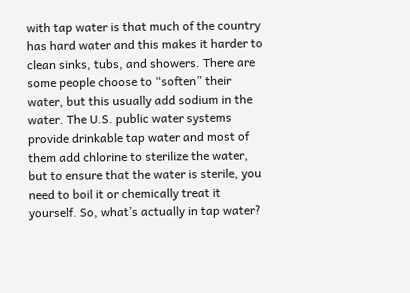with tap water is that much of the country has hard water and this makes it harder to clean sinks, tubs, and showers. There are some people choose to “soften” their water, but this usually add sodium in the water. The U.S. public water systems provide drinkable tap water and most of them add chlorine to sterilize the water, but to ensure that the water is sterile, you need to boil it or chemically treat it yourself. So, what’s actually in tap water?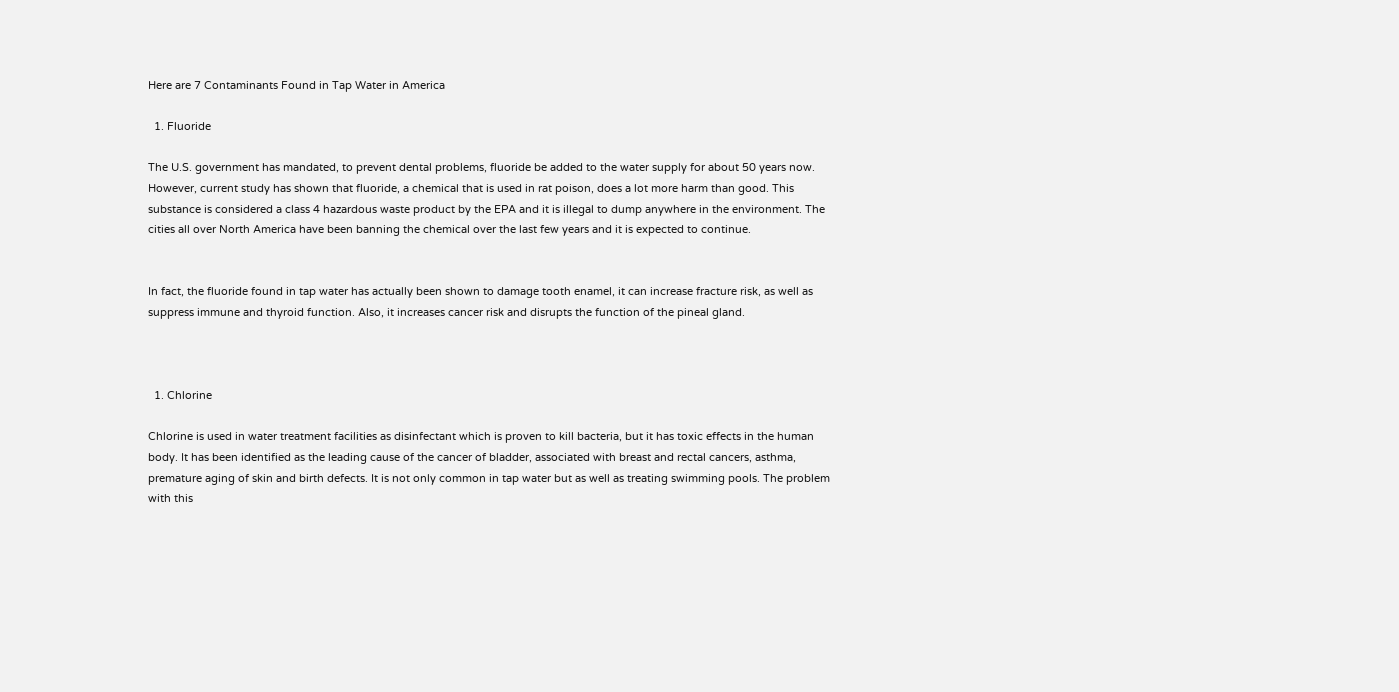Here are 7 Contaminants Found in Tap Water in America

  1. Fluoride

The U.S. government has mandated, to prevent dental problems, fluoride be added to the water supply for about 50 years now. However, current study has shown that fluoride, a chemical that is used in rat poison, does a lot more harm than good. This substance is considered a class 4 hazardous waste product by the EPA and it is illegal to dump anywhere in the environment. The cities all over North America have been banning the chemical over the last few years and it is expected to continue.


In fact, the fluoride found in tap water has actually been shown to damage tooth enamel, it can increase fracture risk, as well as suppress immune and thyroid function. Also, it increases cancer risk and disrupts the function of the pineal gland.



  1. Chlorine

Chlorine is used in water treatment facilities as disinfectant which is proven to kill bacteria, but it has toxic effects in the human body. It has been identified as the leading cause of the cancer of bladder, associated with breast and rectal cancers, asthma, premature aging of skin and birth defects. It is not only common in tap water but as well as treating swimming pools. The problem with this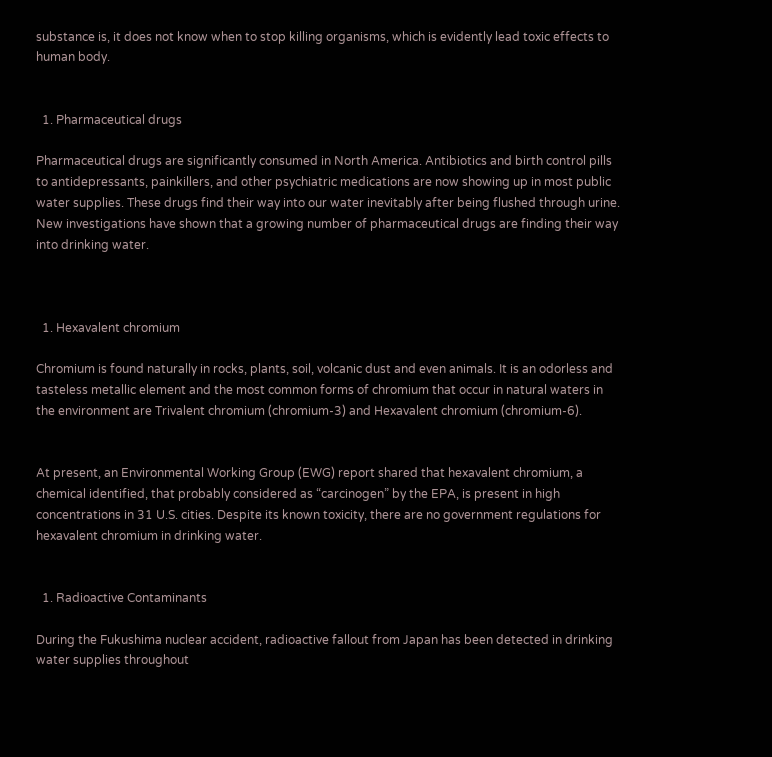substance is, it does not know when to stop killing organisms, which is evidently lead toxic effects to human body.


  1. Pharmaceutical drugs

Pharmaceutical drugs are significantly consumed in North America. Antibiotics and birth control pills to antidepressants, painkillers, and other psychiatric medications are now showing up in most public water supplies. These drugs find their way into our water inevitably after being flushed through urine. New investigations have shown that a growing number of pharmaceutical drugs are finding their way into drinking water.



  1. Hexavalent chromium

Chromium is found naturally in rocks, plants, soil, volcanic dust and even animals. It is an odorless and tasteless metallic element and the most common forms of chromium that occur in natural waters in the environment are Trivalent chromium (chromium-3) and Hexavalent chromium (chromium-6).


At present, an Environmental Working Group (EWG) report shared that hexavalent chromium, a chemical identified, that probably considered as “carcinogen” by the EPA, is present in high concentrations in 31 U.S. cities. Despite its known toxicity, there are no government regulations for hexavalent chromium in drinking water.


  1. Radioactive Contaminants

During the Fukushima nuclear accident, radioactive fallout from Japan has been detected in drinking water supplies throughout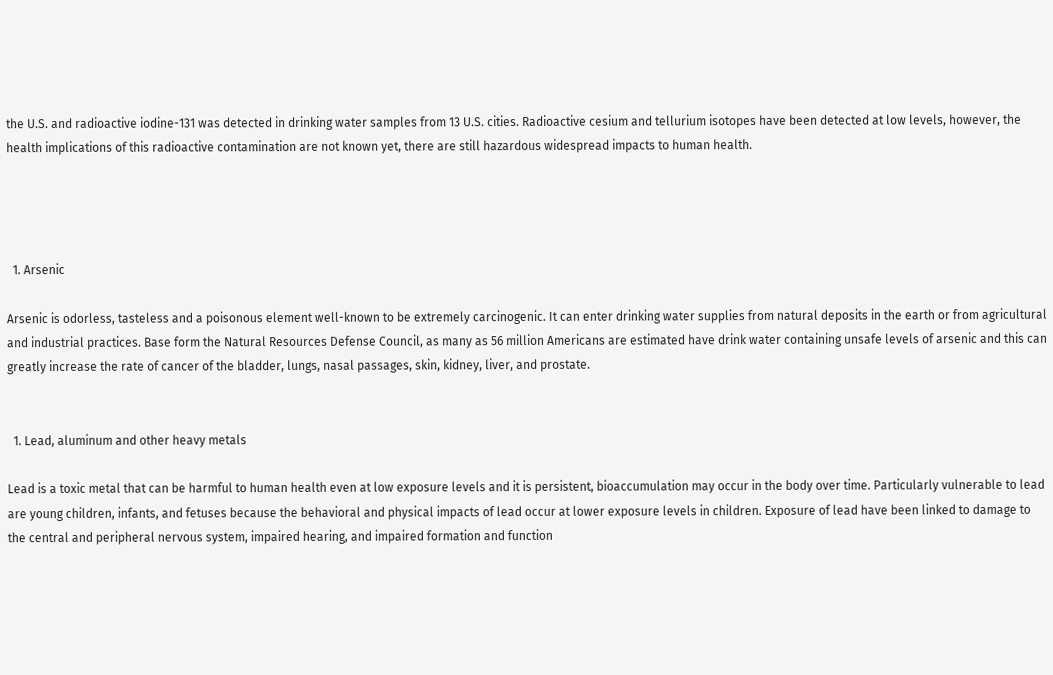the U.S. and radioactive iodine-131 was detected in drinking water samples from 13 U.S. cities. Radioactive cesium and tellurium isotopes have been detected at low levels, however, the health implications of this radioactive contamination are not known yet, there are still hazardous widespread impacts to human health.




  1. Arsenic

Arsenic is odorless, tasteless and a poisonous element well-known to be extremely carcinogenic. It can enter drinking water supplies from natural deposits in the earth or from agricultural and industrial practices. Base form the Natural Resources Defense Council, as many as 56 million Americans are estimated have drink water containing unsafe levels of arsenic and this can greatly increase the rate of cancer of the bladder, lungs, nasal passages, skin, kidney, liver, and prostate.


  1. Lead, aluminum and other heavy metals

Lead is a toxic metal that can be harmful to human health even at low exposure levels and it is persistent, bioaccumulation may occur in the body over time. Particularly vulnerable to lead are young children, infants, and fetuses because the behavioral and physical impacts of lead occur at lower exposure levels in children. Exposure of lead have been linked to damage to the central and peripheral nervous system, impaired hearing, and impaired formation and function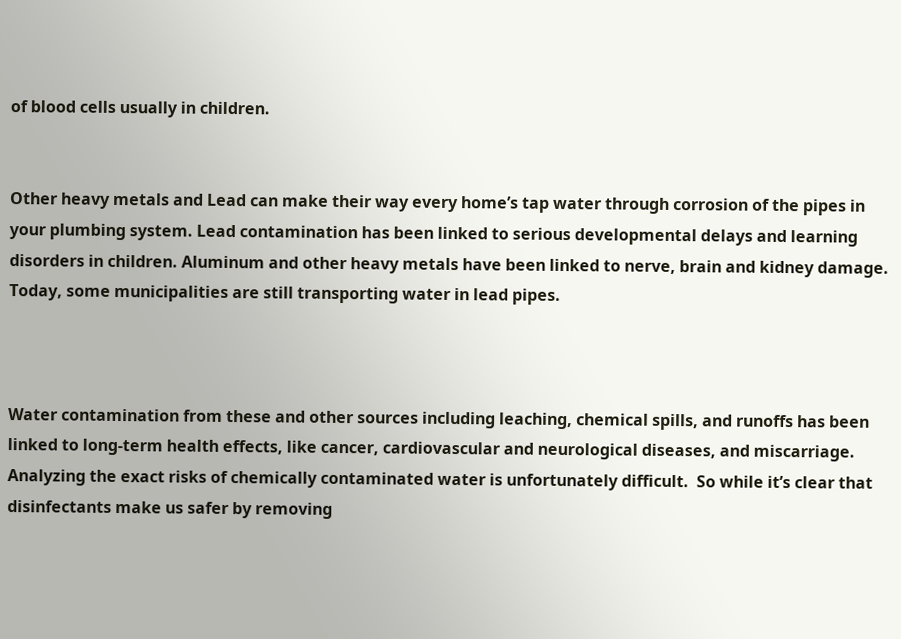of blood cells usually in children.


Other heavy metals and Lead can make their way every home’s tap water through corrosion of the pipes in your plumbing system. Lead contamination has been linked to serious developmental delays and learning disorders in children. Aluminum and other heavy metals have been linked to nerve, brain and kidney damage. Today, some municipalities are still transporting water in lead pipes.



Water contamination from these and other sources including leaching, chemical spills, and runoffs has been linked to long-term health effects, like cancer, cardiovascular and neurological diseases, and miscarriage.  Analyzing the exact risks of chemically contaminated water is unfortunately difficult.  So while it’s clear that disinfectants make us safer by removing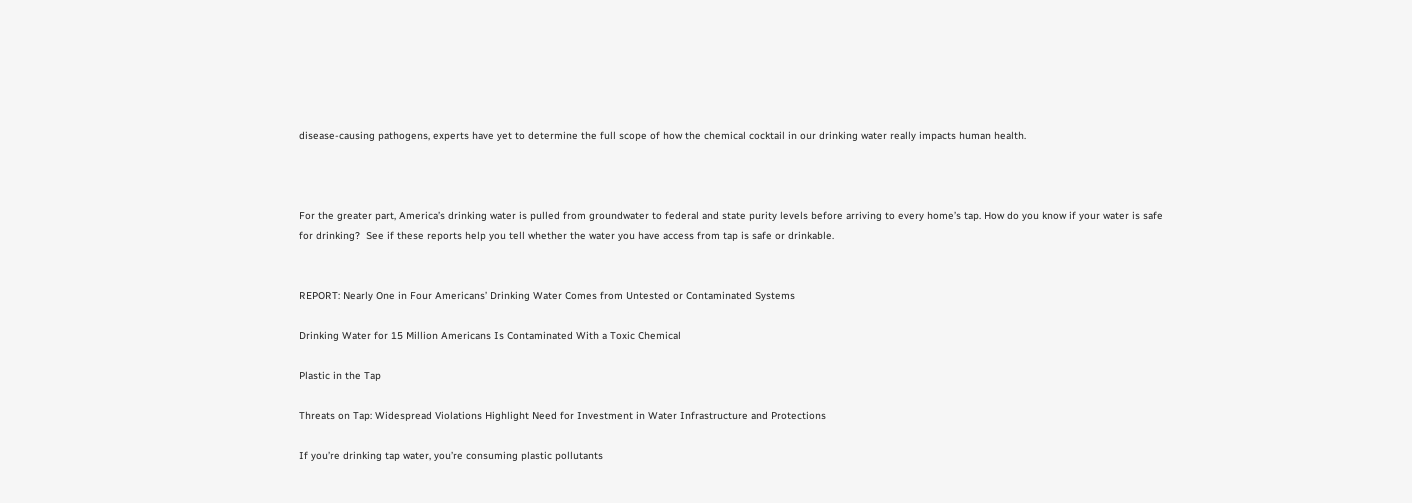disease-causing pathogens, experts have yet to determine the full scope of how the chemical cocktail in our drinking water really impacts human health.



For the greater part, America’s drinking water is pulled from groundwater to federal and state purity levels before arriving to every home’s tap. How do you know if your water is safe for drinking?  See if these reports help you tell whether the water you have access from tap is safe or drinkable.


REPORT: Nearly One in Four Americans’ Drinking Water Comes from Untested or Contaminated Systems

Drinking Water for 15 Million Americans Is Contaminated With a Toxic Chemical

Plastic in the Tap

Threats on Tap: Widespread Violations Highlight Need for Investment in Water Infrastructure and Protections

If you’re drinking tap water, you’re consuming plastic pollutants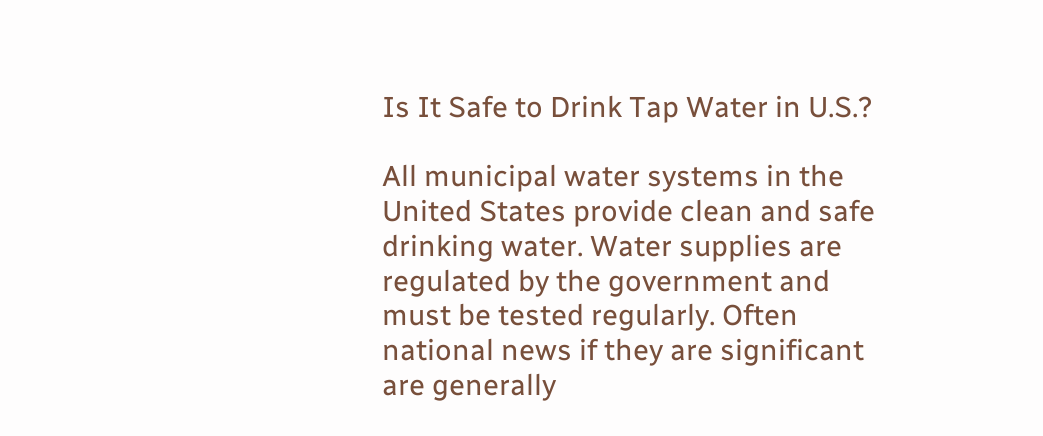Is It Safe to Drink Tap Water in U.S.?

All municipal water systems in the United States provide clean and safe drinking water. Water supplies are regulated by the government and must be tested regularly. Often national news if they are significant are generally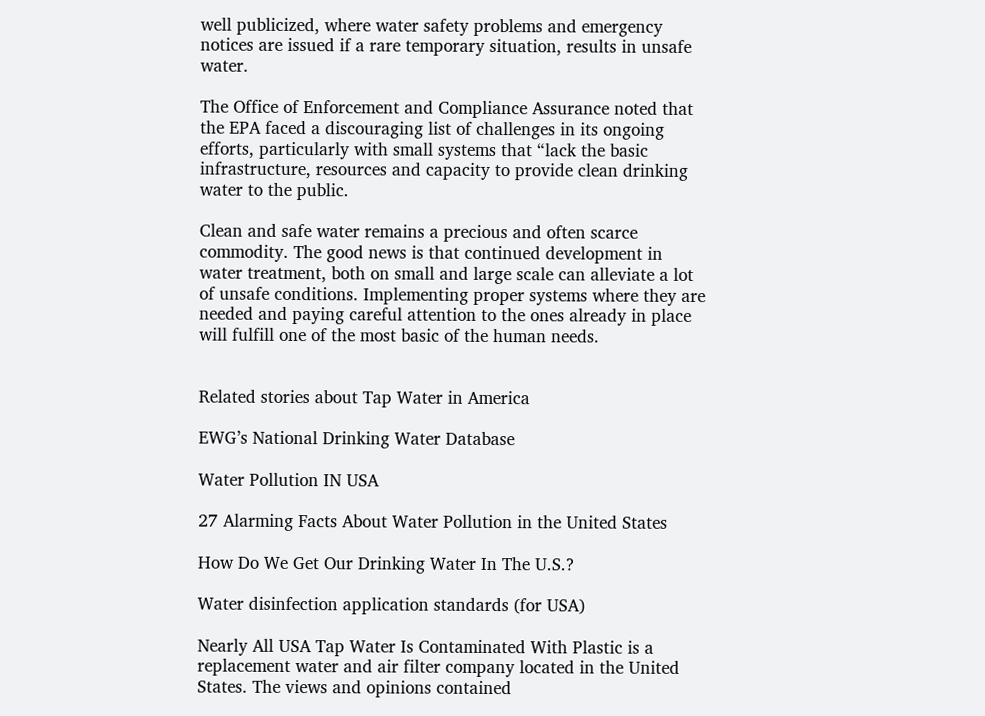well publicized, where water safety problems and emergency notices are issued if a rare temporary situation, results in unsafe water.

The Office of Enforcement and Compliance Assurance noted that the EPA faced a discouraging list of challenges in its ongoing efforts, particularly with small systems that “lack the basic infrastructure, resources and capacity to provide clean drinking water to the public.

Clean and safe water remains a precious and often scarce commodity. The good news is that continued development in water treatment, both on small and large scale can alleviate a lot of unsafe conditions. Implementing proper systems where they are needed and paying careful attention to the ones already in place will fulfill one of the most basic of the human needs.


Related stories about Tap Water in America

EWG’s National Drinking Water Database

Water Pollution IN USA

27 Alarming Facts About Water Pollution in the United States

How Do We Get Our Drinking Water In The U.S.?

Water disinfection application standards (for USA)

Nearly All USA Tap Water Is Contaminated With Plastic is a replacement water and air filter company located in the United States. The views and opinions contained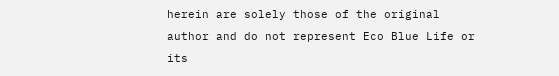herein are solely those of the original author and do not represent Eco Blue Life or its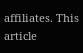affiliates. This article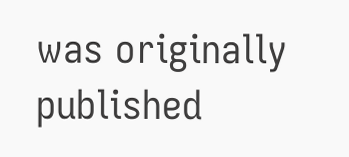was originally published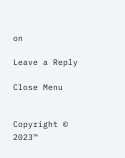on

Leave a Reply

Close Menu


Copyright © 2023™